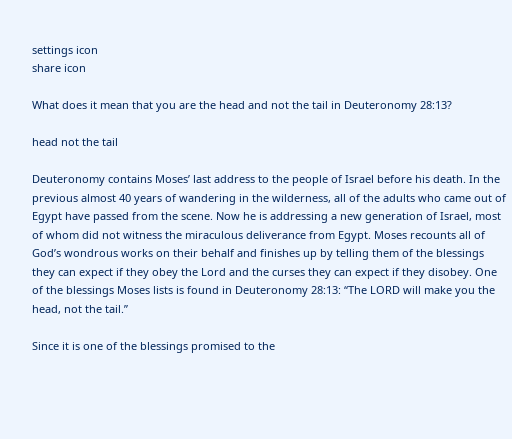settings icon
share icon

What does it mean that you are the head and not the tail in Deuteronomy 28:13?

head not the tail

Deuteronomy contains Moses’ last address to the people of Israel before his death. In the previous almost 40 years of wandering in the wilderness, all of the adults who came out of Egypt have passed from the scene. Now he is addressing a new generation of Israel, most of whom did not witness the miraculous deliverance from Egypt. Moses recounts all of God’s wondrous works on their behalf and finishes up by telling them of the blessings they can expect if they obey the Lord and the curses they can expect if they disobey. One of the blessings Moses lists is found in Deuteronomy 28:13: “The LORD will make you the head, not the tail.”

Since it is one of the blessings promised to the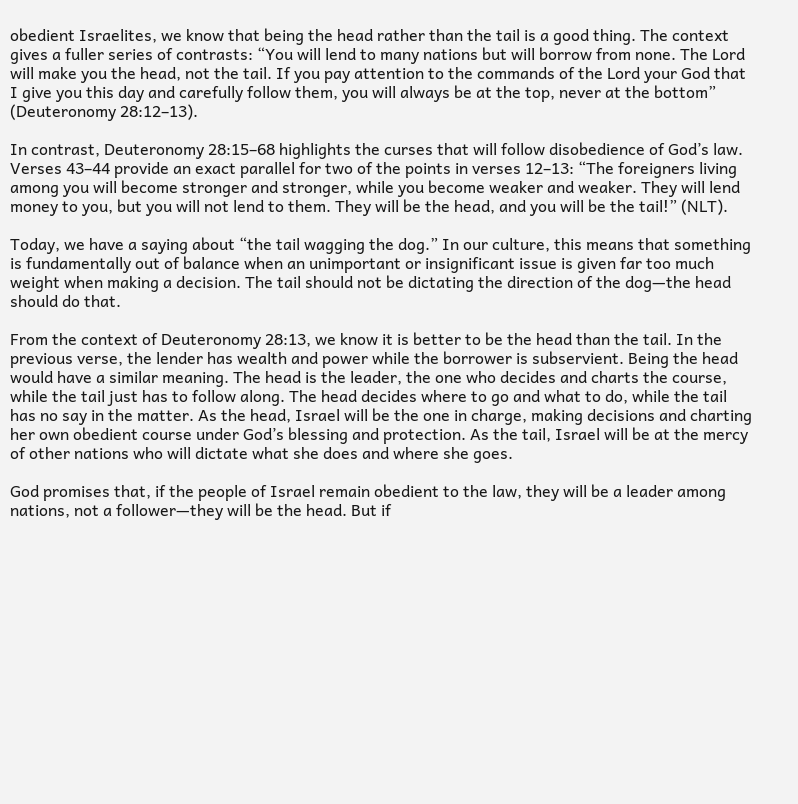obedient Israelites, we know that being the head rather than the tail is a good thing. The context gives a fuller series of contrasts: “You will lend to many nations but will borrow from none. The Lord will make you the head, not the tail. If you pay attention to the commands of the Lord your God that I give you this day and carefully follow them, you will always be at the top, never at the bottom” (Deuteronomy 28:12–13).

In contrast, Deuteronomy 28:15–68 highlights the curses that will follow disobedience of God’s law. Verses 43–44 provide an exact parallel for two of the points in verses 12–13: “The foreigners living among you will become stronger and stronger, while you become weaker and weaker. They will lend money to you, but you will not lend to them. They will be the head, and you will be the tail!” (NLT).

Today, we have a saying about “the tail wagging the dog.” In our culture, this means that something is fundamentally out of balance when an unimportant or insignificant issue is given far too much weight when making a decision. The tail should not be dictating the direction of the dog—the head should do that.

From the context of Deuteronomy 28:13, we know it is better to be the head than the tail. In the previous verse, the lender has wealth and power while the borrower is subservient. Being the head would have a similar meaning. The head is the leader, the one who decides and charts the course, while the tail just has to follow along. The head decides where to go and what to do, while the tail has no say in the matter. As the head, Israel will be the one in charge, making decisions and charting her own obedient course under God’s blessing and protection. As the tail, Israel will be at the mercy of other nations who will dictate what she does and where she goes.

God promises that, if the people of Israel remain obedient to the law, they will be a leader among nations, not a follower—they will be the head. But if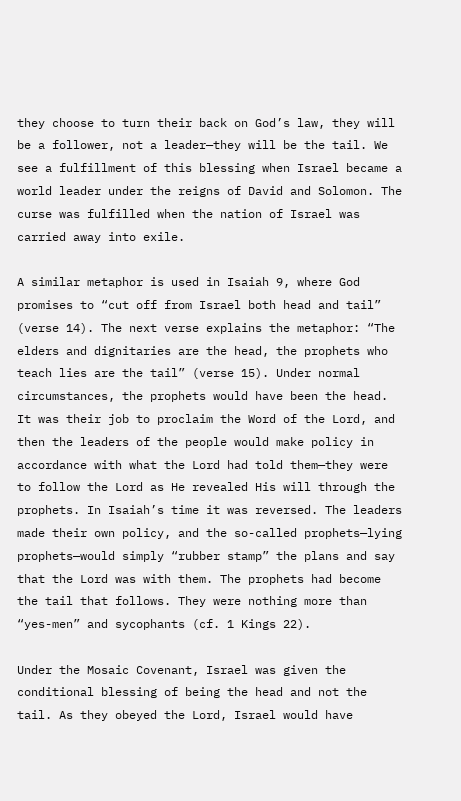they choose to turn their back on God’s law, they will be a follower, not a leader—they will be the tail. We see a fulfillment of this blessing when Israel became a world leader under the reigns of David and Solomon. The curse was fulfilled when the nation of Israel was carried away into exile.

A similar metaphor is used in Isaiah 9, where God promises to “cut off from Israel both head and tail” (verse 14). The next verse explains the metaphor: “The elders and dignitaries are the head, the prophets who teach lies are the tail” (verse 15). Under normal circumstances, the prophets would have been the head. It was their job to proclaim the Word of the Lord, and then the leaders of the people would make policy in accordance with what the Lord had told them—they were to follow the Lord as He revealed His will through the prophets. In Isaiah’s time it was reversed. The leaders made their own policy, and the so-called prophets—lying prophets—would simply “rubber stamp” the plans and say that the Lord was with them. The prophets had become the tail that follows. They were nothing more than “yes-men” and sycophants (cf. 1 Kings 22).

Under the Mosaic Covenant, Israel was given the conditional blessing of being the head and not the tail. As they obeyed the Lord, Israel would have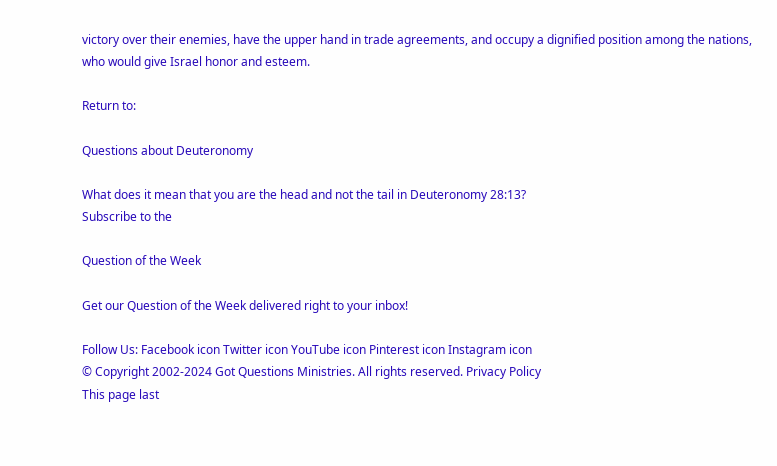victory over their enemies, have the upper hand in trade agreements, and occupy a dignified position among the nations, who would give Israel honor and esteem.

Return to:

Questions about Deuteronomy

What does it mean that you are the head and not the tail in Deuteronomy 28:13?
Subscribe to the

Question of the Week

Get our Question of the Week delivered right to your inbox!

Follow Us: Facebook icon Twitter icon YouTube icon Pinterest icon Instagram icon
© Copyright 2002-2024 Got Questions Ministries. All rights reserved. Privacy Policy
This page last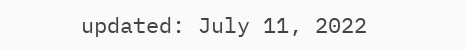updated: July 11, 2022